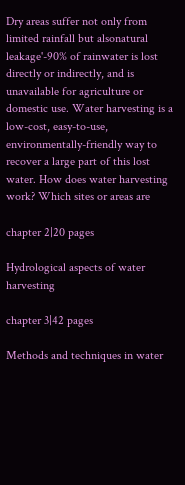Dry areas suffer not only from limited rainfall but alsonatural leakage'-90% of rainwater is lost directly or indirectly, and is unavailable for agriculture or domestic use. Water harvesting is a low-cost, easy-to-use, environmentally-friendly way to recover a large part of this lost water. How does water harvesting work? Which sites or areas are

chapter 2|20 pages

Hydrological aspects of water harvesting

chapter 3|42 pages

Methods and techniques in water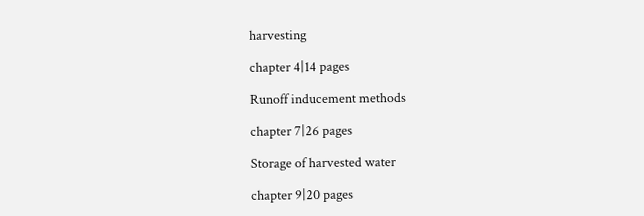harvesting

chapter 4|14 pages

Runoff inducement methods

chapter 7|26 pages

Storage of harvested water

chapter 9|20 pages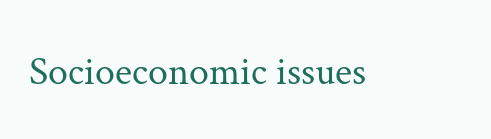Socioeconomic issues